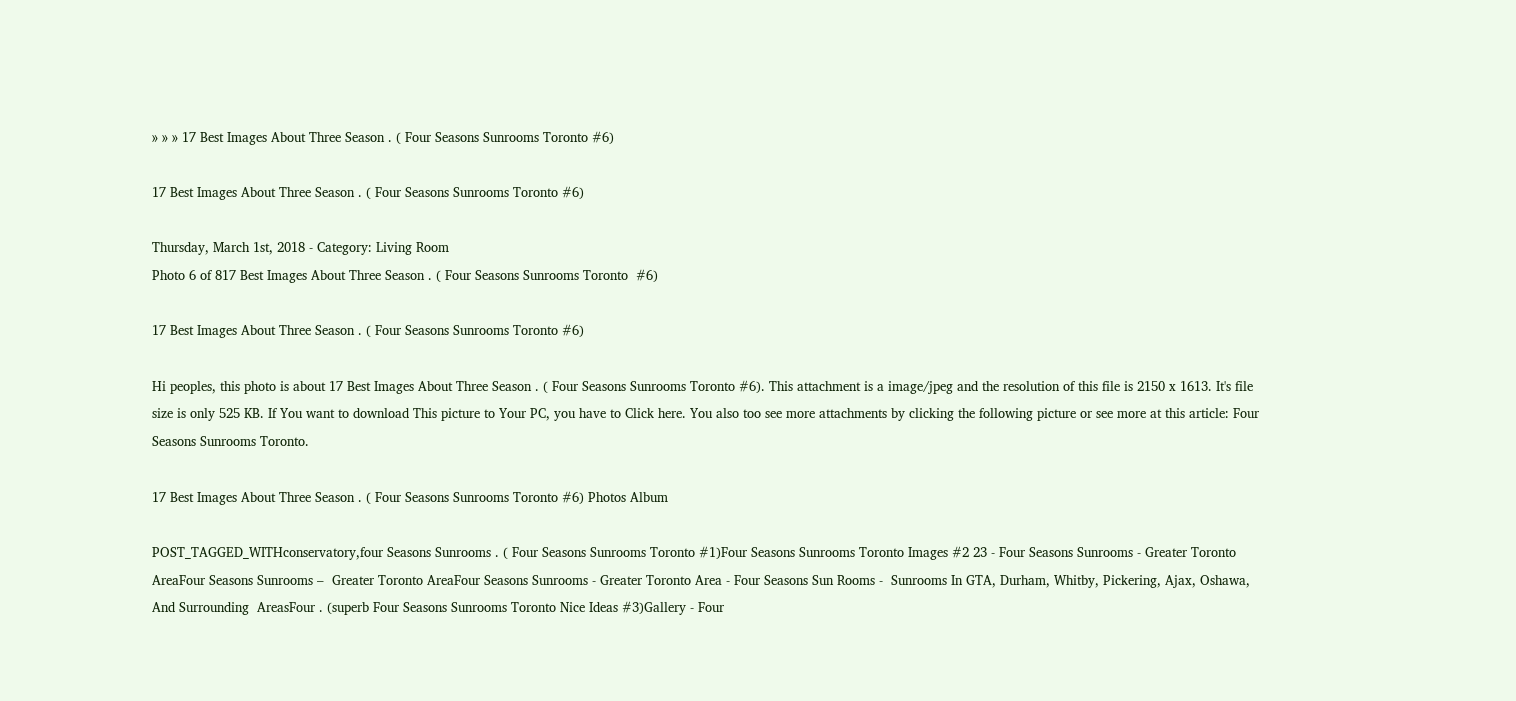» » » 17 Best Images About Three Season . ( Four Seasons Sunrooms Toronto #6)

17 Best Images About Three Season . ( Four Seasons Sunrooms Toronto #6)

Thursday, March 1st, 2018 - Category: Living Room
Photo 6 of 817 Best Images About Three Season . ( Four Seasons Sunrooms Toronto  #6)

17 Best Images About Three Season . ( Four Seasons Sunrooms Toronto #6)

Hi peoples, this photo is about 17 Best Images About Three Season . ( Four Seasons Sunrooms Toronto #6). This attachment is a image/jpeg and the resolution of this file is 2150 x 1613. It's file size is only 525 KB. If You want to download This picture to Your PC, you have to Click here. You also too see more attachments by clicking the following picture or see more at this article: Four Seasons Sunrooms Toronto.

17 Best Images About Three Season . ( Four Seasons Sunrooms Toronto #6) Photos Album

POST_TAGGED_WITHconservatory,four Seasons Sunrooms . ( Four Seasons Sunrooms Toronto #1)Four Seasons Sunrooms Toronto Images #2 23 - Four Seasons Sunrooms - Greater Toronto AreaFour Seasons Sunrooms –  Greater Toronto AreaFour Seasons Sunrooms - Greater Toronto Area - Four Seasons Sun Rooms -  Sunrooms In GTA, Durham, Whitby, Pickering, Ajax, Oshawa, And Surrounding  AreasFour . (superb Four Seasons Sunrooms Toronto Nice Ideas #3)Gallery - Four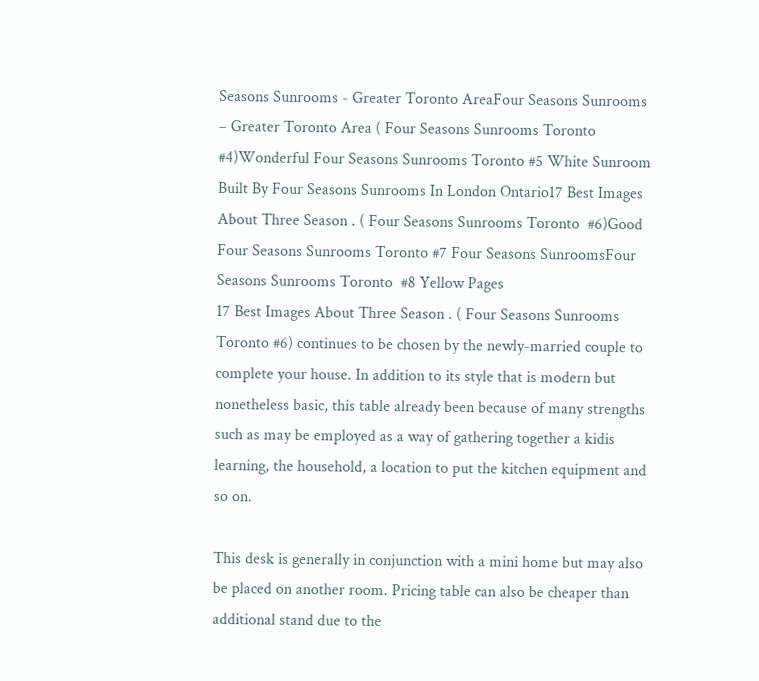Seasons Sunrooms - Greater Toronto AreaFour Seasons Sunrooms  – Greater Toronto Area ( Four Seasons Sunrooms Toronto  #4)Wonderful Four Seasons Sunrooms Toronto #5 White Sunroom Built By Four Seasons Sunrooms In London Ontario17 Best Images About Three Season . ( Four Seasons Sunrooms Toronto  #6)Good Four Seasons Sunrooms Toronto #7 Four Seasons SunroomsFour Seasons Sunrooms Toronto  #8 Yellow Pages
17 Best Images About Three Season . ( Four Seasons Sunrooms Toronto #6) continues to be chosen by the newly-married couple to complete your house. In addition to its style that is modern but nonetheless basic, this table already been because of many strengths such as may be employed as a way of gathering together a kidis learning, the household, a location to put the kitchen equipment and so on.

This desk is generally in conjunction with a mini home but may also be placed on another room. Pricing table can also be cheaper than additional stand due to the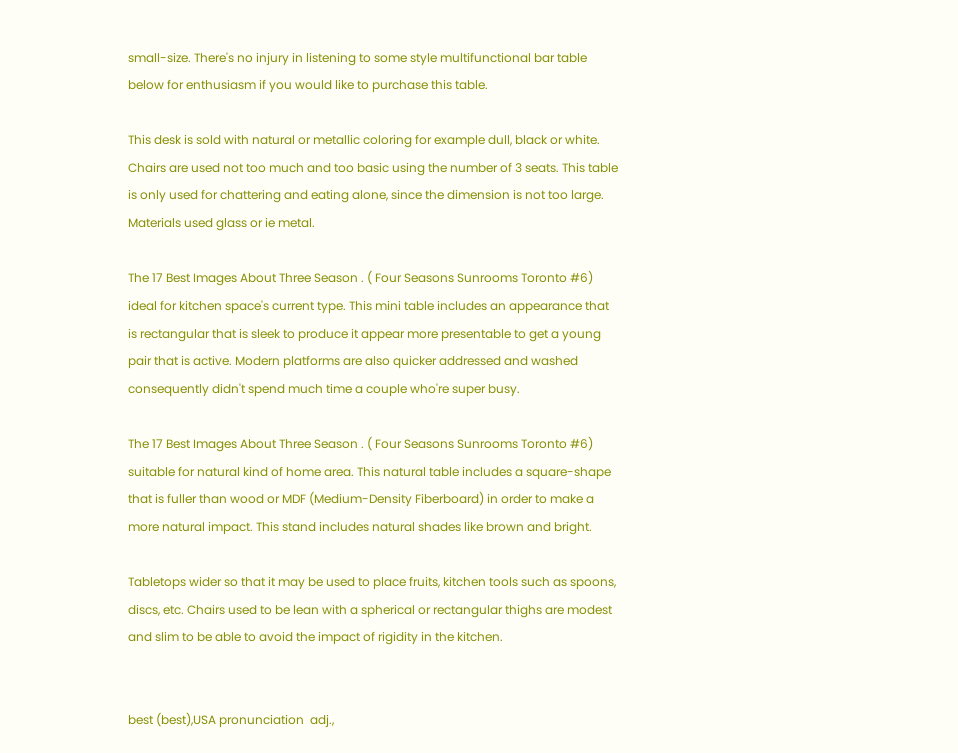small-size. There's no injury in listening to some style multifunctional bar table below for enthusiasm if you would like to purchase this table.

This desk is sold with natural or metallic coloring for example dull, black or white. Chairs are used not too much and too basic using the number of 3 seats. This table is only used for chattering and eating alone, since the dimension is not too large. Materials used glass or ie metal.

The 17 Best Images About Three Season . ( Four Seasons Sunrooms Toronto #6) ideal for kitchen space's current type. This mini table includes an appearance that is rectangular that is sleek to produce it appear more presentable to get a young pair that is active. Modern platforms are also quicker addressed and washed consequently didn't spend much time a couple who're super busy.

The 17 Best Images About Three Season . ( Four Seasons Sunrooms Toronto #6) suitable for natural kind of home area. This natural table includes a square-shape that is fuller than wood or MDF (Medium-Density Fiberboard) in order to make a more natural impact. This stand includes natural shades like brown and bright.

Tabletops wider so that it may be used to place fruits, kitchen tools such as spoons, discs, etc. Chairs used to be lean with a spherical or rectangular thighs are modest and slim to be able to avoid the impact of rigidity in the kitchen.


best (best),USA pronunciation  adj.,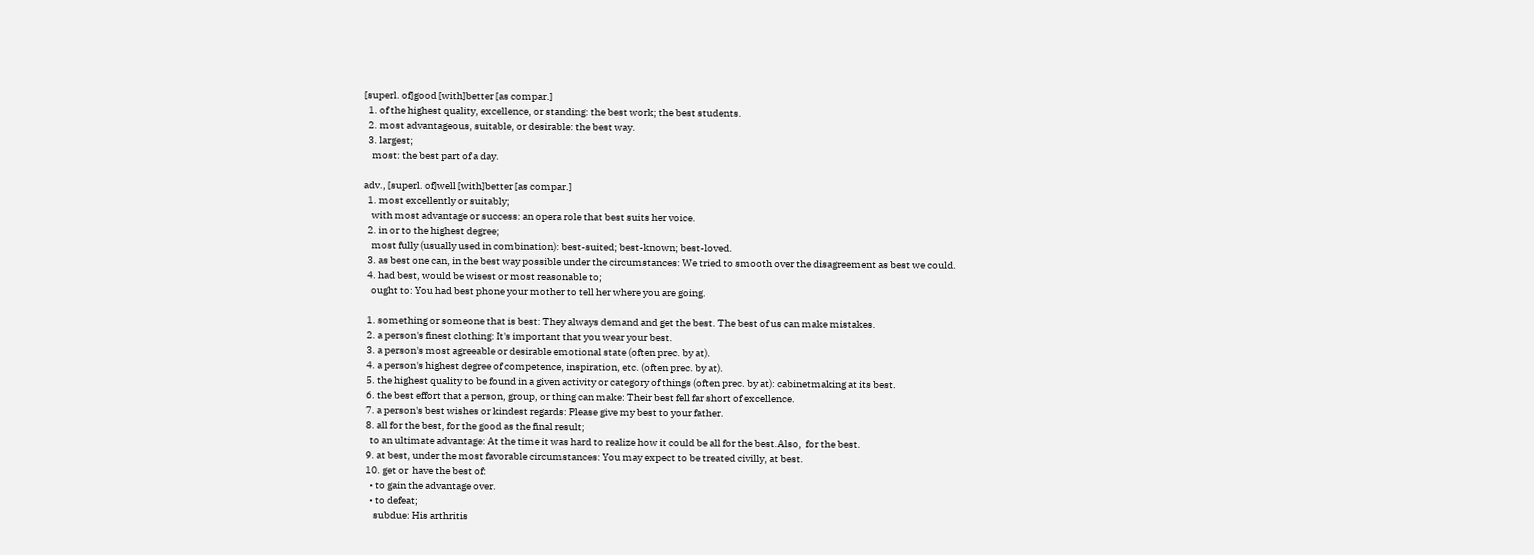[superl. of]good [with]better [as compar.]
  1. of the highest quality, excellence, or standing: the best work; the best students.
  2. most advantageous, suitable, or desirable: the best way.
  3. largest;
    most: the best part of a day.

adv., [superl. of]well [with]better [as compar.]
  1. most excellently or suitably;
    with most advantage or success: an opera role that best suits her voice.
  2. in or to the highest degree;
    most fully (usually used in combination): best-suited; best-known; best-loved.
  3. as best one can, in the best way possible under the circumstances: We tried to smooth over the disagreement as best we could.
  4. had best, would be wisest or most reasonable to;
    ought to: You had best phone your mother to tell her where you are going.

  1. something or someone that is best: They always demand and get the best. The best of us can make mistakes.
  2. a person's finest clothing: It's important that you wear your best.
  3. a person's most agreeable or desirable emotional state (often prec. by at).
  4. a person's highest degree of competence, inspiration, etc. (often prec. by at).
  5. the highest quality to be found in a given activity or category of things (often prec. by at): cabinetmaking at its best.
  6. the best effort that a person, group, or thing can make: Their best fell far short of excellence.
  7. a person's best wishes or kindest regards: Please give my best to your father.
  8. all for the best, for the good as the final result;
    to an ultimate advantage: At the time it was hard to realize how it could be all for the best.Also,  for the best.
  9. at best, under the most favorable circumstances: You may expect to be treated civilly, at best.
  10. get or  have the best of:
    • to gain the advantage over.
    • to defeat;
      subdue: His arthritis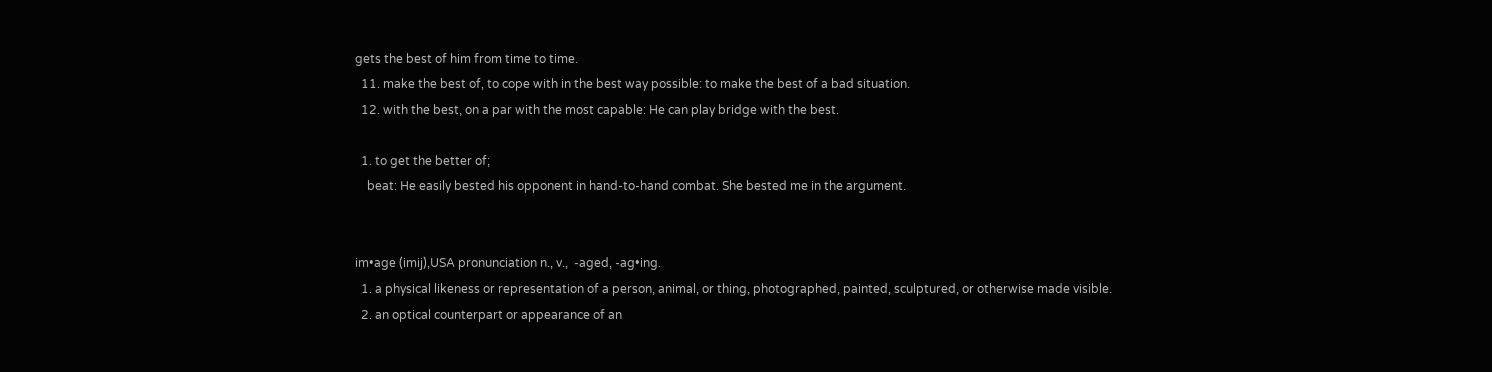gets the best of him from time to time.
  11. make the best of, to cope with in the best way possible: to make the best of a bad situation.
  12. with the best, on a par with the most capable: He can play bridge with the best.

  1. to get the better of;
    beat: He easily bested his opponent in hand-to-hand combat. She bested me in the argument.


im•age (imij),USA pronunciation n., v.,  -aged, -ag•ing.
  1. a physical likeness or representation of a person, animal, or thing, photographed, painted, sculptured, or otherwise made visible.
  2. an optical counterpart or appearance of an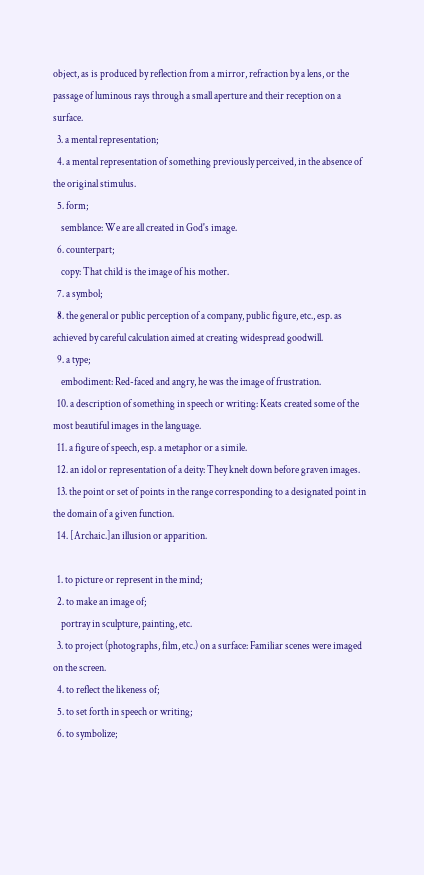object, as is produced by reflection from a mirror, refraction by a lens, or the passage of luminous rays through a small aperture and their reception on a surface.
  3. a mental representation;
  4. a mental representation of something previously perceived, in the absence of the original stimulus.
  5. form;
    semblance: We are all created in God's image.
  6. counterpart;
    copy: That child is the image of his mother.
  7. a symbol;
  8. the general or public perception of a company, public figure, etc., esp. as achieved by careful calculation aimed at creating widespread goodwill.
  9. a type;
    embodiment: Red-faced and angry, he was the image of frustration.
  10. a description of something in speech or writing: Keats created some of the most beautiful images in the language.
  11. a figure of speech, esp. a metaphor or a simile.
  12. an idol or representation of a deity: They knelt down before graven images.
  13. the point or set of points in the range corresponding to a designated point in the domain of a given function.
  14. [Archaic.]an illusion or apparition.

  1. to picture or represent in the mind;
  2. to make an image of;
    portray in sculpture, painting, etc.
  3. to project (photographs, film, etc.) on a surface: Familiar scenes were imaged on the screen.
  4. to reflect the likeness of;
  5. to set forth in speech or writing;
  6. to symbolize;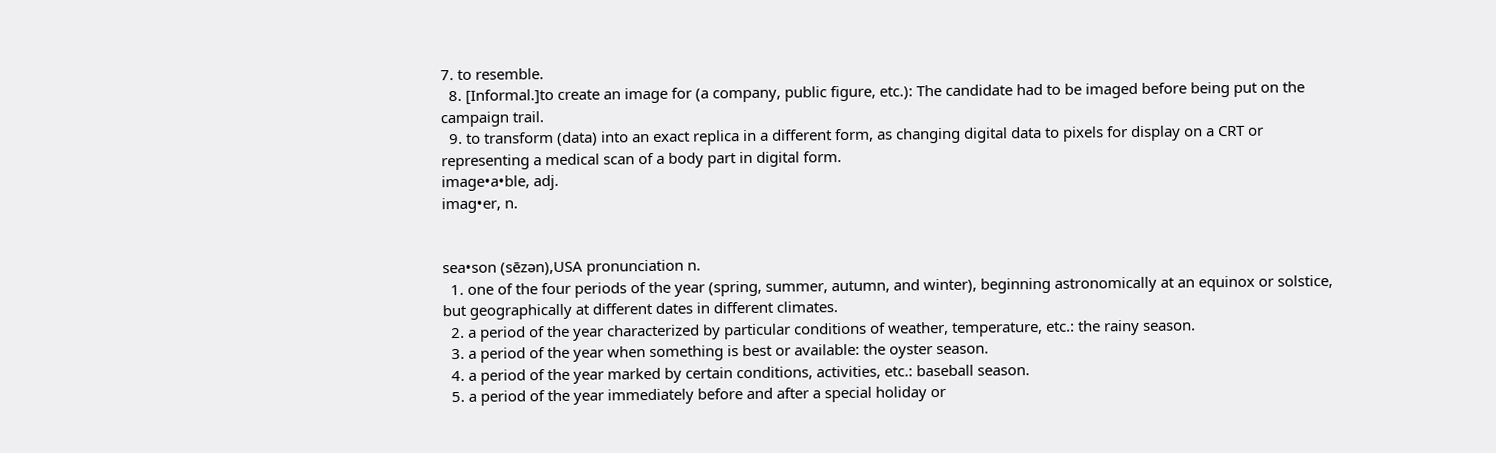7. to resemble.
  8. [Informal.]to create an image for (a company, public figure, etc.): The candidate had to be imaged before being put on the campaign trail.
  9. to transform (data) into an exact replica in a different form, as changing digital data to pixels for display on a CRT or representing a medical scan of a body part in digital form.
image•a•ble, adj.
imag•er, n.


sea•son (sēzən),USA pronunciation n.
  1. one of the four periods of the year (spring, summer, autumn, and winter), beginning astronomically at an equinox or solstice, but geographically at different dates in different climates.
  2. a period of the year characterized by particular conditions of weather, temperature, etc.: the rainy season.
  3. a period of the year when something is best or available: the oyster season.
  4. a period of the year marked by certain conditions, activities, etc.: baseball season.
  5. a period of the year immediately before and after a special holiday or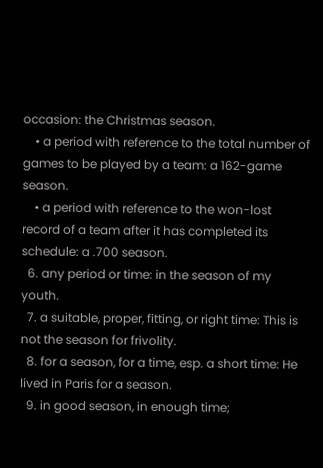occasion: the Christmas season.
    • a period with reference to the total number of games to be played by a team: a 162-game season.
    • a period with reference to the won-lost record of a team after it has completed its schedule: a .700 season.
  6. any period or time: in the season of my youth.
  7. a suitable, proper, fitting, or right time: This is not the season for frivolity.
  8. for a season, for a time, esp. a short time: He lived in Paris for a season.
  9. in good season, in enough time;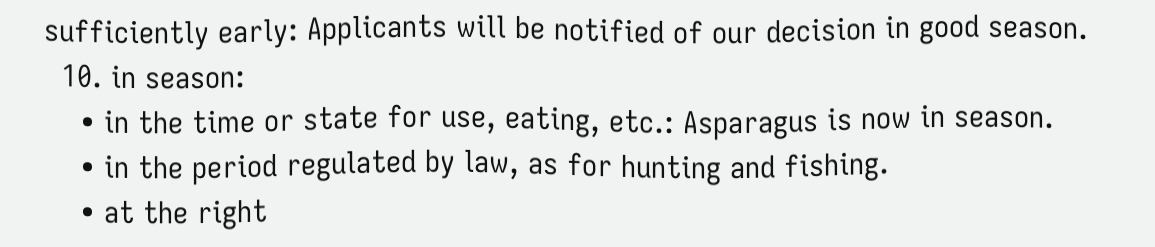sufficiently early: Applicants will be notified of our decision in good season.
  10. in season:
    • in the time or state for use, eating, etc.: Asparagus is now in season.
    • in the period regulated by law, as for hunting and fishing.
    • at the right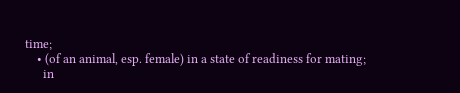time;
    • (of an animal, esp. female) in a state of readiness for mating;
      in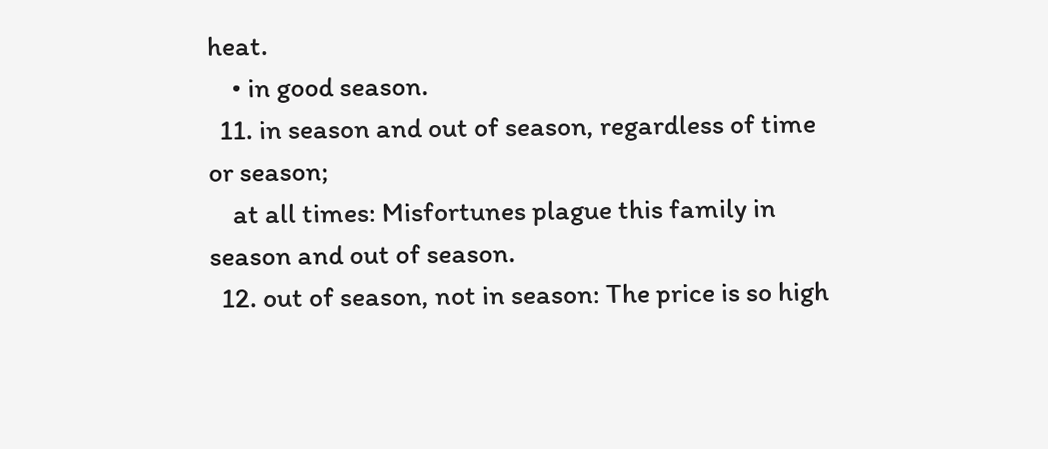heat.
    • in good season.
  11. in season and out of season, regardless of time or season;
    at all times: Misfortunes plague this family in season and out of season.
  12. out of season, not in season: The price is so high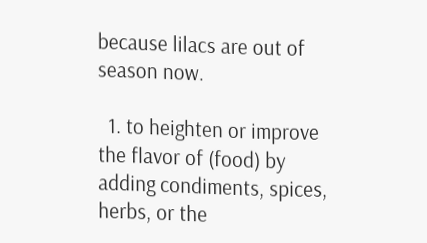because lilacs are out of season now.

  1. to heighten or improve the flavor of (food) by adding condiments, spices, herbs, or the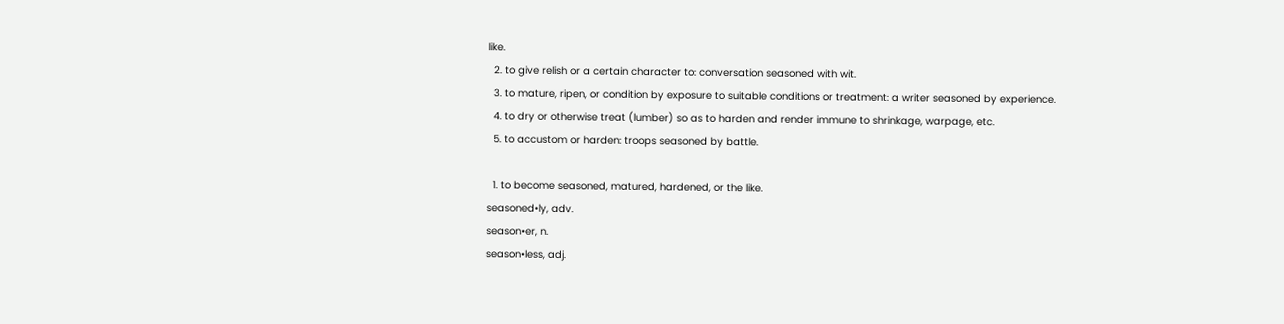like.
  2. to give relish or a certain character to: conversation seasoned with wit.
  3. to mature, ripen, or condition by exposure to suitable conditions or treatment: a writer seasoned by experience.
  4. to dry or otherwise treat (lumber) so as to harden and render immune to shrinkage, warpage, etc.
  5. to accustom or harden: troops seasoned by battle.

  1. to become seasoned, matured, hardened, or the like.
seasoned•ly, adv.
season•er, n.
season•less, adj.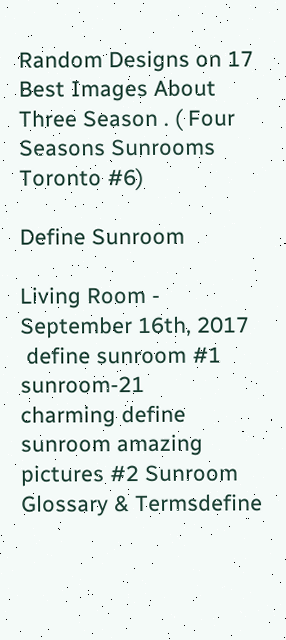Random Designs on 17 Best Images About Three Season . ( Four Seasons Sunrooms Toronto #6)

Define Sunroom

Living Room - September 16th, 2017
 define sunroom #1 sunroom-21
charming define sunroom amazing pictures #2 Sunroom Glossary & Termsdefine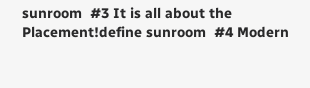sunroom  #3 It is all about the Placement!define sunroom  #4 Modern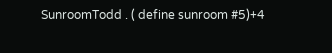SunroomTodd . ( define sunroom #5)+4